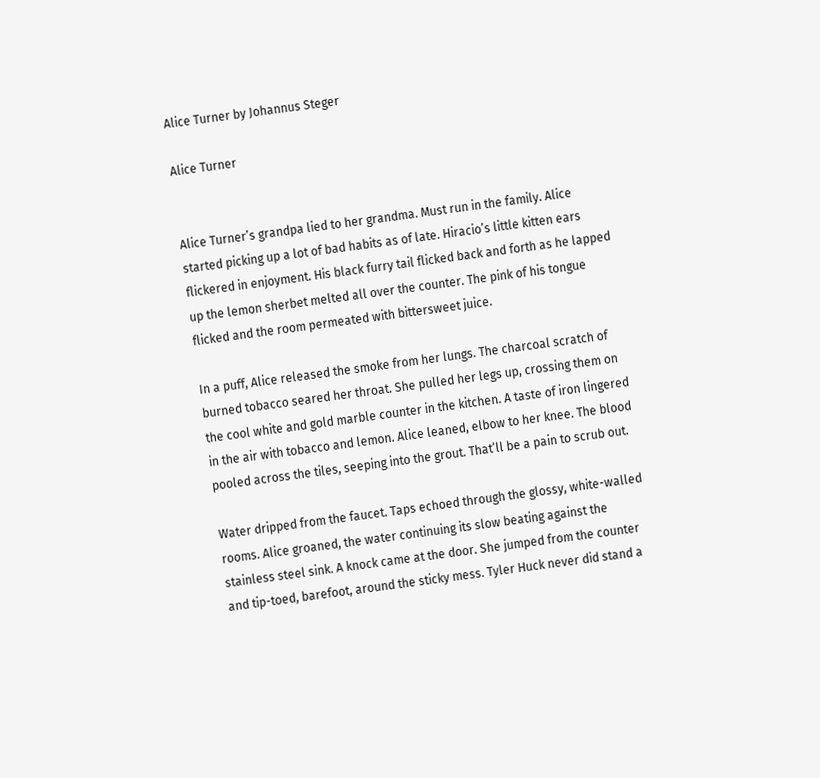Alice Turner by Johannus Steger

Alice Turner


Alice Turner’s grandpa lied to her grandma. Must run in the family. Alice started picking up a lot of bad habits as of late. Hiracio’s little kitten ears flickered in enjoyment. His black furry tail flicked back and forth as he lapped up the lemon sherbet melted all over the counter. The pink of his tongue flicked and the room permeated with bittersweet juice.

In a puff, Alice released the smoke from her lungs. The charcoal scratch of burned tobacco seared her throat. She pulled her legs up, crossing them on the cool white and gold marble counter in the kitchen. A taste of iron lingered in the air with tobacco and lemon. Alice leaned, elbow to her knee. The blood pooled across the tiles, seeping into the grout. That’ll be a pain to scrub out.

Water dripped from the faucet. Taps echoed through the glossy, white-walled rooms. Alice groaned, the water continuing its slow beating against the stainless steel sink. A knock came at the door. She jumped from the counter and tip-toed, barefoot, around the sticky mess. Tyler Huck never did stand a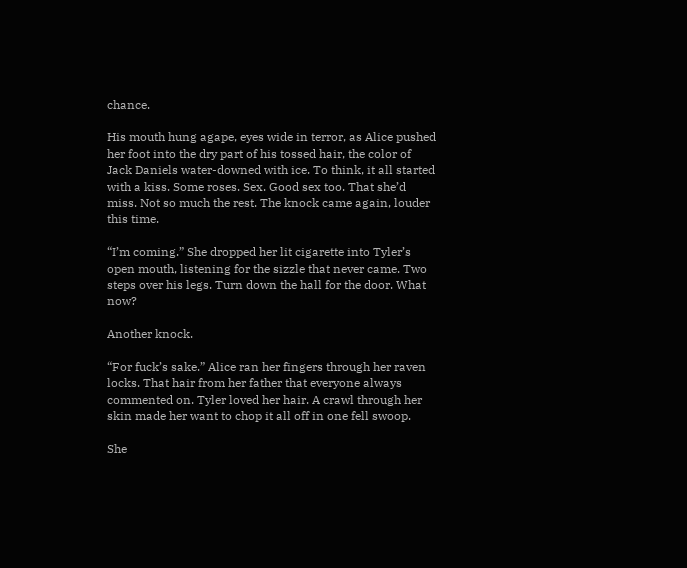chance.

His mouth hung agape, eyes wide in terror, as Alice pushed her foot into the dry part of his tossed hair, the color of Jack Daniels water-downed with ice. To think, it all started with a kiss. Some roses. Sex. Good sex too. That she’d miss. Not so much the rest. The knock came again, louder this time.

“I’m coming.” She dropped her lit cigarette into Tyler’s open mouth, listening for the sizzle that never came. Two steps over his legs. Turn down the hall for the door. What now?

Another knock.

“For fuck’s sake.” Alice ran her fingers through her raven locks. That hair from her father that everyone always commented on. Tyler loved her hair. A crawl through her skin made her want to chop it all off in one fell swoop.

She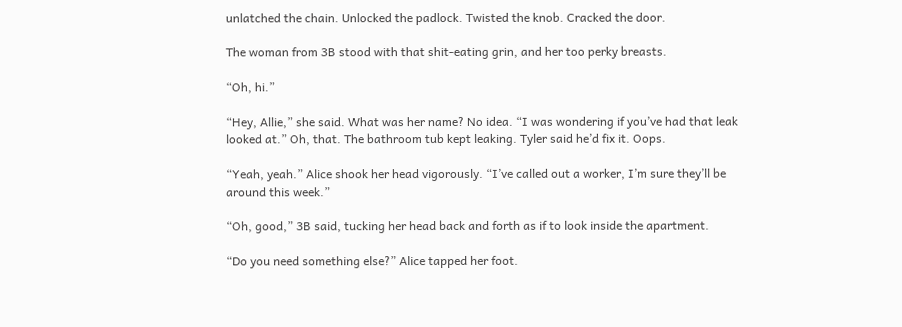unlatched the chain. Unlocked the padlock. Twisted the knob. Cracked the door.

The woman from 3B stood with that shit-eating grin, and her too perky breasts.

“Oh, hi.”

“Hey, Allie,” she said. What was her name? No idea. “I was wondering if you’ve had that leak looked at.” Oh, that. The bathroom tub kept leaking. Tyler said he’d fix it. Oops.

“Yeah, yeah.” Alice shook her head vigorously. “I’ve called out a worker, I’m sure they’ll be around this week.”

“Oh, good,” 3B said, tucking her head back and forth as if to look inside the apartment.

“Do you need something else?” Alice tapped her foot.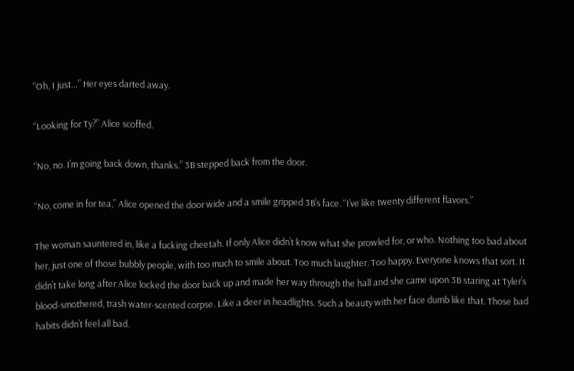“Oh, I just…” Her eyes darted away.

“Looking for Ty?” Alice scoffed.

“No, no. I’m going back down, thanks.” 3B stepped back from the door.

“No, come in for tea,” Alice opened the door wide and a smile gripped 3B’s face. “I’ve like twenty different flavors.”

The woman sauntered in, like a fucking cheetah. If only Alice didn’t know what she prowled for, or who. Nothing too bad about her, just one of those bubbly people, with too much to smile about. Too much laughter. Too happy. Everyone knows that sort. It didn’t take long after Alice locked the door back up and made her way through the hall and she came upon 3B staring at Tyler’s blood-smothered, trash water-scented corpse. Like a deer in headlights. Such a beauty with her face dumb like that. Those bad habits didn’t feel all bad.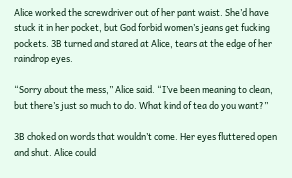Alice worked the screwdriver out of her pant waist. She’d have stuck it in her pocket, but God forbid women’s jeans get fucking pockets. 3B turned and stared at Alice, tears at the edge of her raindrop eyes.

“Sorry about the mess,” Alice said. “I’ve been meaning to clean, but there’s just so much to do. What kind of tea do you want?”

3B choked on words that wouldn’t come. Her eyes fluttered open and shut. Alice could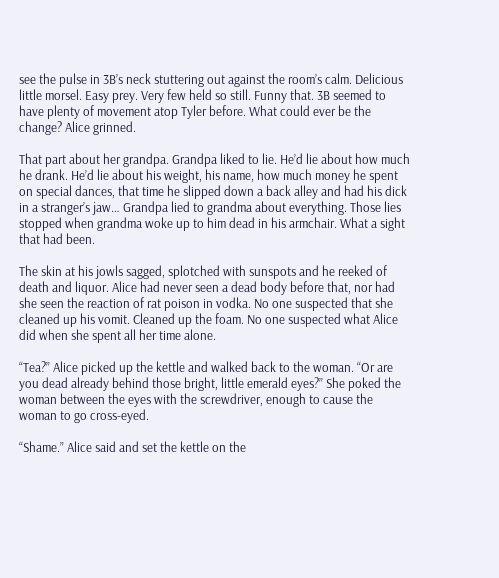see the pulse in 3B’s neck stuttering out against the room’s calm. Delicious little morsel. Easy prey. Very few held so still. Funny that. 3B seemed to have plenty of movement atop Tyler before. What could ever be the change? Alice grinned.

That part about her grandpa. Grandpa liked to lie. He’d lie about how much he drank. He’d lie about his weight, his name, how much money he spent on special dances, that time he slipped down a back alley and had his dick in a stranger’s jaw… Grandpa lied to grandma about everything. Those lies stopped when grandma woke up to him dead in his armchair. What a sight that had been.

The skin at his jowls sagged, splotched with sunspots and he reeked of death and liquor. Alice had never seen a dead body before that, nor had she seen the reaction of rat poison in vodka. No one suspected that she cleaned up his vomit. Cleaned up the foam. No one suspected what Alice did when she spent all her time alone.

“Tea?” Alice picked up the kettle and walked back to the woman. “Or are you dead already behind those bright, little emerald eyes?” She poked the woman between the eyes with the screwdriver, enough to cause the woman to go cross-eyed.

“Shame.” Alice said and set the kettle on the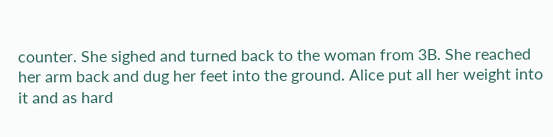counter. She sighed and turned back to the woman from 3B. She reached her arm back and dug her feet into the ground. Alice put all her weight into it and as hard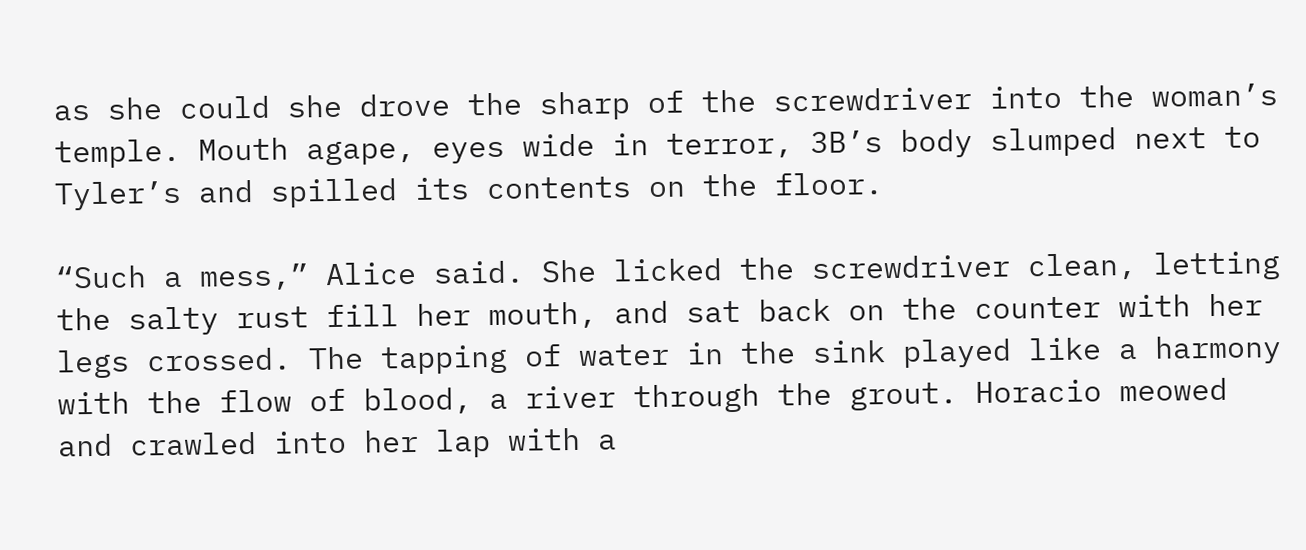as she could she drove the sharp of the screwdriver into the woman’s temple. Mouth agape, eyes wide in terror, 3B’s body slumped next to Tyler’s and spilled its contents on the floor.

“Such a mess,” Alice said. She licked the screwdriver clean, letting the salty rust fill her mouth, and sat back on the counter with her legs crossed. The tapping of water in the sink played like a harmony with the flow of blood, a river through the grout. Horacio meowed and crawled into her lap with a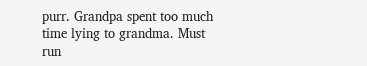purr. Grandpa spent too much time lying to grandma. Must run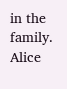in the family. Alice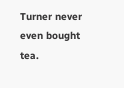Turner never even bought tea.